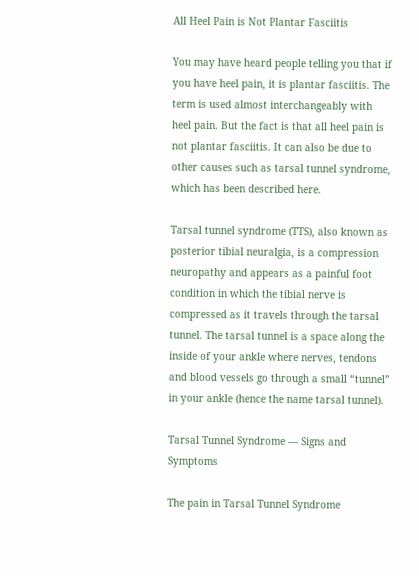All Heel Pain is Not Plantar Fasciitis

You may have heard people telling you that if you have heel pain, it is plantar fasciitis. The term is used almost interchangeably with heel pain. But the fact is that all heel pain is not plantar fasciitis. It can also be due to other causes such as tarsal tunnel syndrome, which has been described here.

Tarsal tunnel syndrome (TTS), also known as posterior tibial neuralgia, is a compression neuropathy and appears as a painful foot condition in which the tibial nerve is compressed as it travels through the tarsal tunnel. The tarsal tunnel is a space along the inside of your ankle where nerves, tendons and blood vessels go through a small “tunnel” in your ankle (hence the name tarsal tunnel).

Tarsal Tunnel Syndrome — Signs and Symptoms

The pain in Tarsal Tunnel Syndrome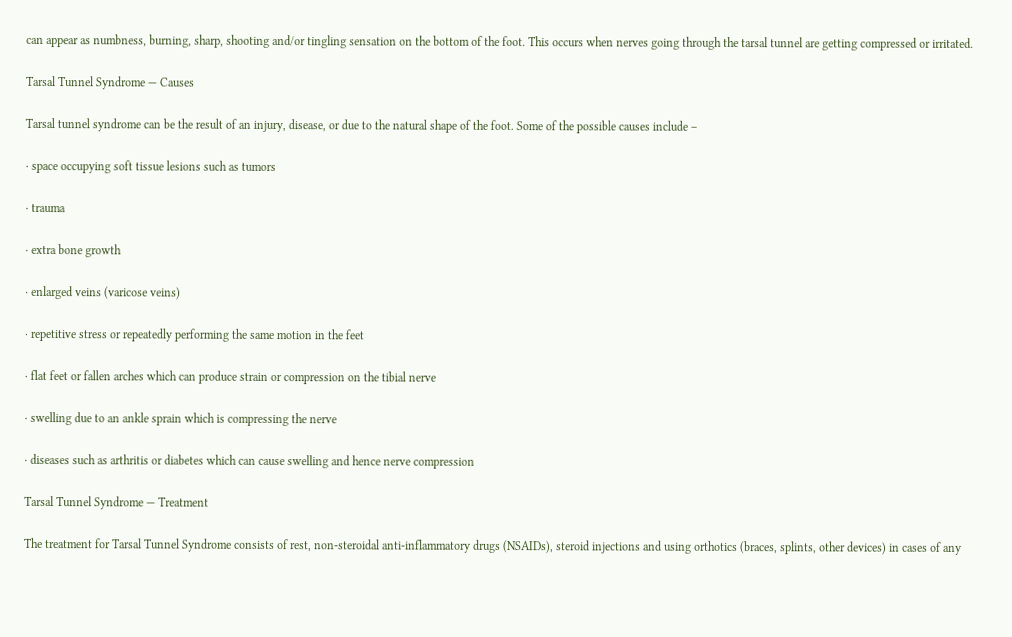can appear as numbness, burning, sharp, shooting and/or tingling sensation on the bottom of the foot. This occurs when nerves going through the tarsal tunnel are getting compressed or irritated.

Tarsal Tunnel Syndrome — Causes

Tarsal tunnel syndrome can be the result of an injury, disease, or due to the natural shape of the foot. Some of the possible causes include –

· space occupying soft tissue lesions such as tumors

· trauma

· extra bone growth

· enlarged veins (varicose veins)

· repetitive stress or repeatedly performing the same motion in the feet

· flat feet or fallen arches which can produce strain or compression on the tibial nerve

· swelling due to an ankle sprain which is compressing the nerve

· diseases such as arthritis or diabetes which can cause swelling and hence nerve compression

Tarsal Tunnel Syndrome — Treatment

The treatment for Tarsal Tunnel Syndrome consists of rest, non-steroidal anti-inflammatory drugs (NSAIDs), steroid injections and using orthotics (braces, splints, other devices) in cases of any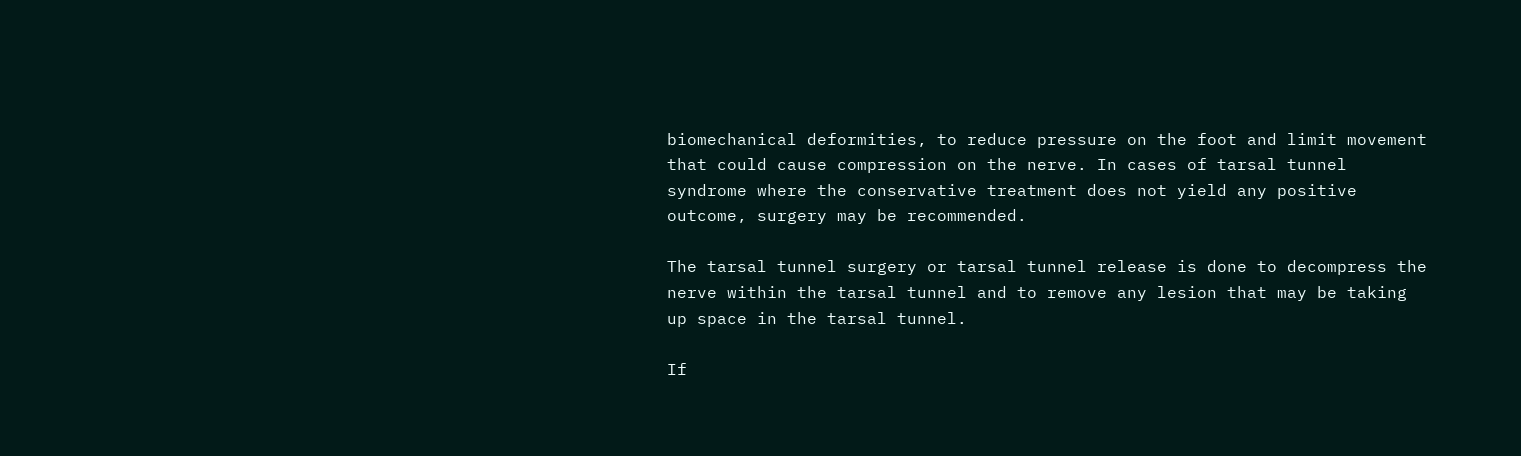biomechanical deformities, to reduce pressure on the foot and limit movement that could cause compression on the nerve. In cases of tarsal tunnel syndrome where the conservative treatment does not yield any positive outcome, surgery may be recommended.

The tarsal tunnel surgery or tarsal tunnel release is done to decompress the nerve within the tarsal tunnel and to remove any lesion that may be taking up space in the tarsal tunnel.

If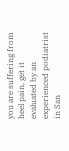you are suffering from heel pain, get it evaluated by an experienced podiatrist in San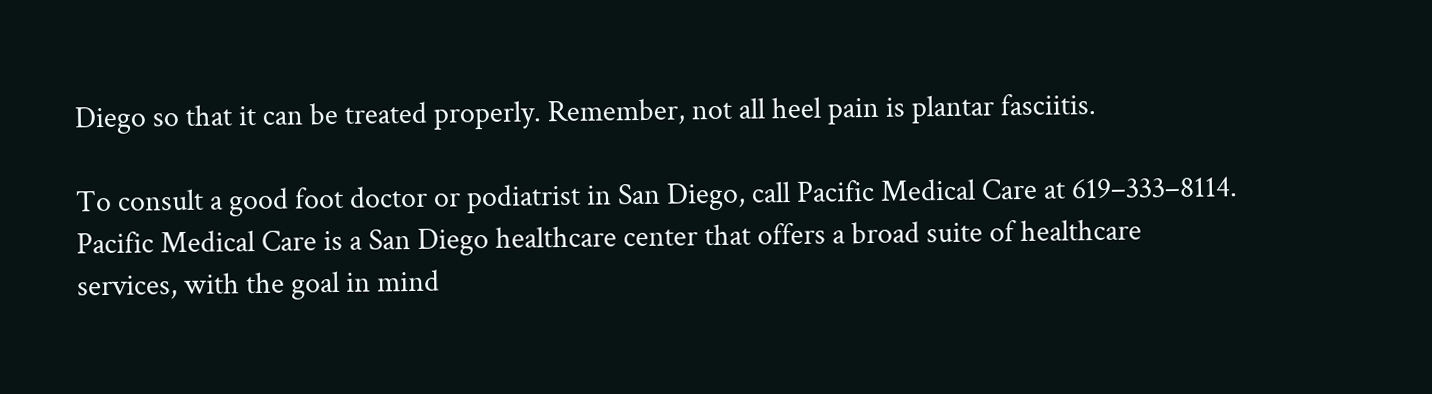Diego so that it can be treated properly. Remember, not all heel pain is plantar fasciitis.

To consult a good foot doctor or podiatrist in San Diego, call Pacific Medical Care at 619–333–8114. Pacific Medical Care is a San Diego healthcare center that offers a broad suite of healthcare services, with the goal in mind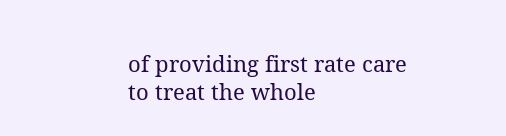of providing first rate care to treat the whole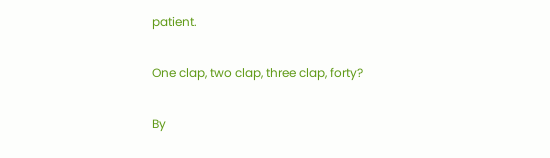patient.

One clap, two clap, three clap, forty?

By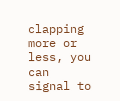clapping more or less, you can signal to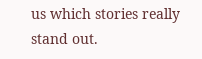us which stories really stand out.